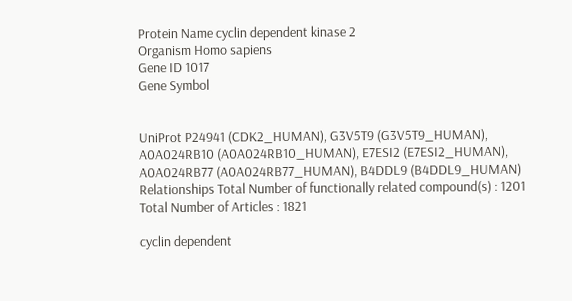Protein Name cyclin dependent kinase 2
Organism Homo sapiens
Gene ID 1017
Gene Symbol


UniProt P24941 (CDK2_HUMAN), G3V5T9 (G3V5T9_HUMAN), A0A024RB10 (A0A024RB10_HUMAN), E7ESI2 (E7ESI2_HUMAN), A0A024RB77 (A0A024RB77_HUMAN), B4DDL9 (B4DDL9_HUMAN)
Relationships Total Number of functionally related compound(s) : 1201
Total Number of Articles : 1821

cyclin dependent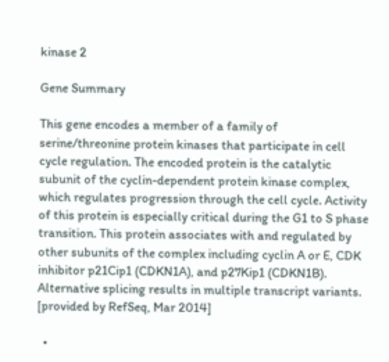kinase 2

Gene Summary

This gene encodes a member of a family of serine/threonine protein kinases that participate in cell cycle regulation. The encoded protein is the catalytic subunit of the cyclin-dependent protein kinase complex, which regulates progression through the cell cycle. Activity of this protein is especially critical during the G1 to S phase transition. This protein associates with and regulated by other subunits of the complex including cyclin A or E, CDK inhibitor p21Cip1 (CDKN1A), and p27Kip1 (CDKN1B). Alternative splicing results in multiple transcript variants. [provided by RefSeq, Mar 2014]

  •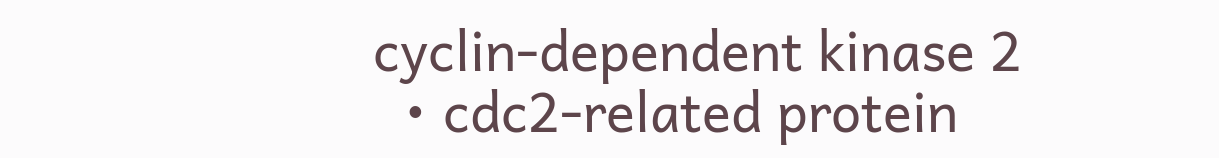cyclin-dependent kinase 2
  • cdc2-related protein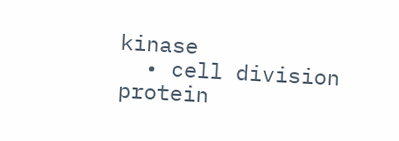kinase
  • cell division protein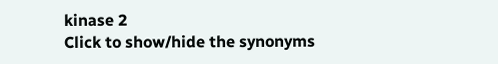kinase 2
Click to show/hide the synonyms